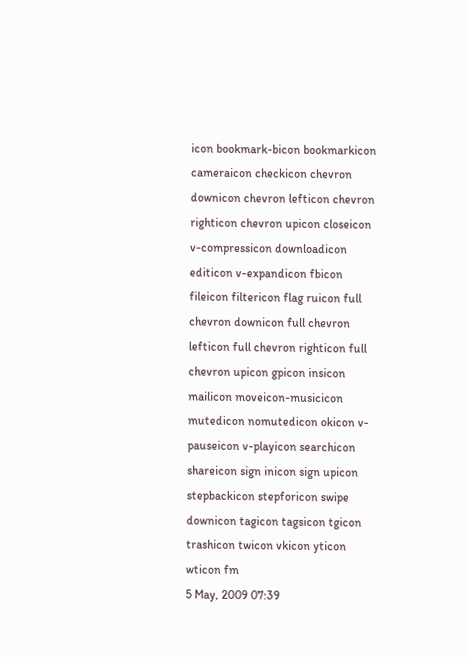icon bookmark-bicon bookmarkicon cameraicon checkicon chevron downicon chevron lefticon chevron righticon chevron upicon closeicon v-compressicon downloadicon editicon v-expandicon fbicon fileicon filtericon flag ruicon full chevron downicon full chevron lefticon full chevron righticon full chevron upicon gpicon insicon mailicon moveicon-musicicon mutedicon nomutedicon okicon v-pauseicon v-playicon searchicon shareicon sign inicon sign upicon stepbackicon stepforicon swipe downicon tagicon tagsicon tgicon trashicon twicon vkicon yticon wticon fm
5 May, 2009 07:39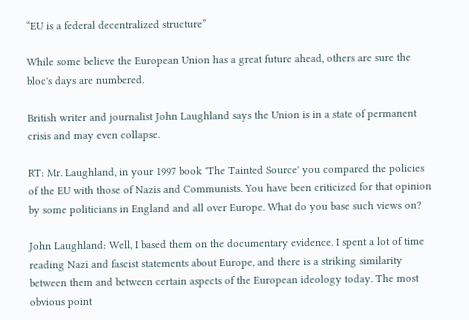“EU is a federal decentralized structure”

While some believe the European Union has a great future ahead, others are sure the bloc's days are numbered.

British writer and journalist John Laughland says the Union is in a state of permanent crisis and may even collapse.

RT: Mr. Laughland, in your 1997 book 'The Tainted Source' you compared the policies of the EU with those of Nazis and Communists. You have been criticized for that opinion by some politicians in England and all over Europe. What do you base such views on?

John Laughland: Well, I based them on the documentary evidence. I spent a lot of time reading Nazi and fascist statements about Europe, and there is a striking similarity between them and between certain aspects of the European ideology today. The most obvious point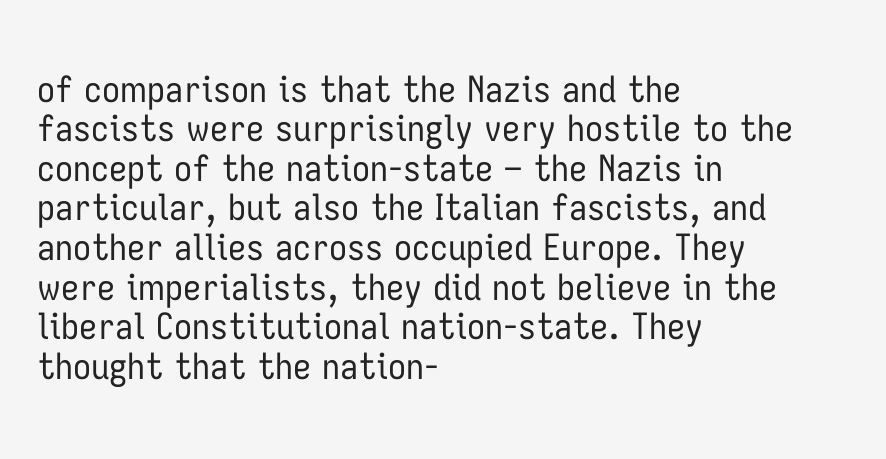of comparison is that the Nazis and the fascists were surprisingly very hostile to the concept of the nation-state – the Nazis in particular, but also the Italian fascists, and another allies across occupied Europe. They were imperialists, they did not believe in the liberal Constitutional nation-state. They thought that the nation-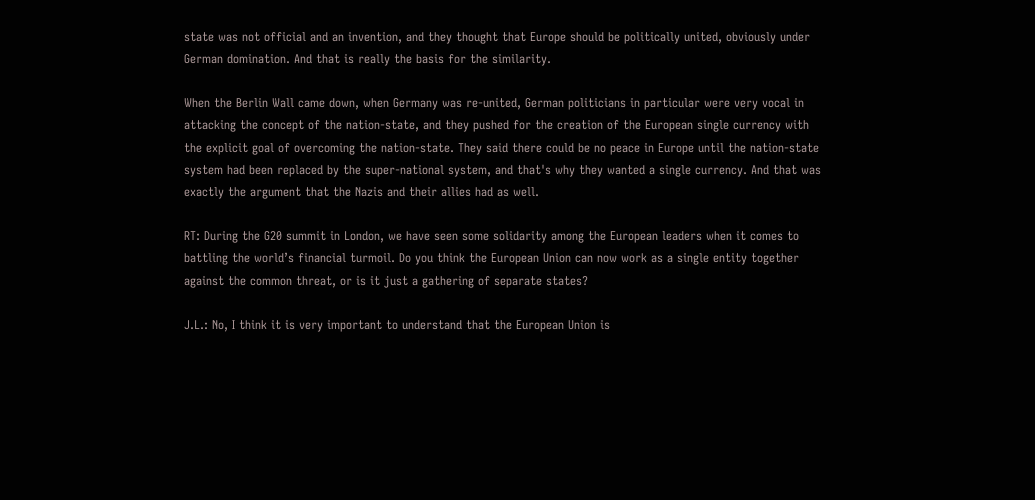state was not official and an invention, and they thought that Europe should be politically united, obviously under German domination. And that is really the basis for the similarity.

When the Berlin Wall came down, when Germany was re-united, German politicians in particular were very vocal in attacking the concept of the nation-state, and they pushed for the creation of the European single currency with the explicit goal of overcoming the nation-state. They said there could be no peace in Europe until the nation-state system had been replaced by the super-national system, and that's why they wanted a single currency. And that was exactly the argument that the Nazis and their allies had as well.

RT: During the G20 summit in London, we have seen some solidarity among the European leaders when it comes to battling the world’s financial turmoil. Do you think the European Union can now work as a single entity together against the common threat, or is it just a gathering of separate states?

J.L.: No, I think it is very important to understand that the European Union is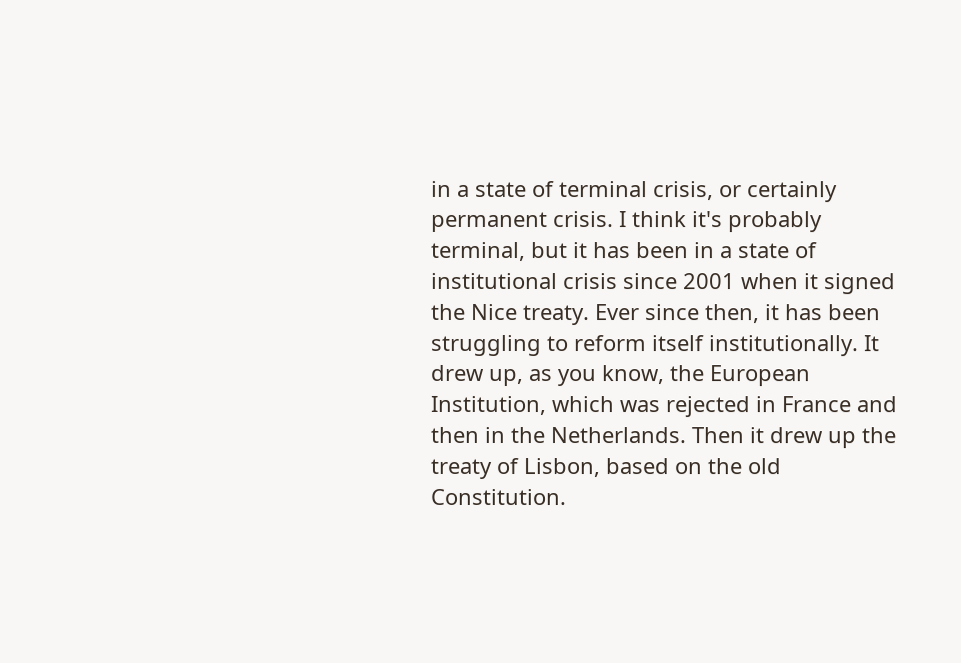in a state of terminal crisis, or certainly permanent crisis. I think it's probably terminal, but it has been in a state of institutional crisis since 2001 when it signed the Nice treaty. Ever since then, it has been struggling to reform itself institutionally. It drew up, as you know, the European Institution, which was rejected in France and then in the Netherlands. Then it drew up the treaty of Lisbon, based on the old Constitution.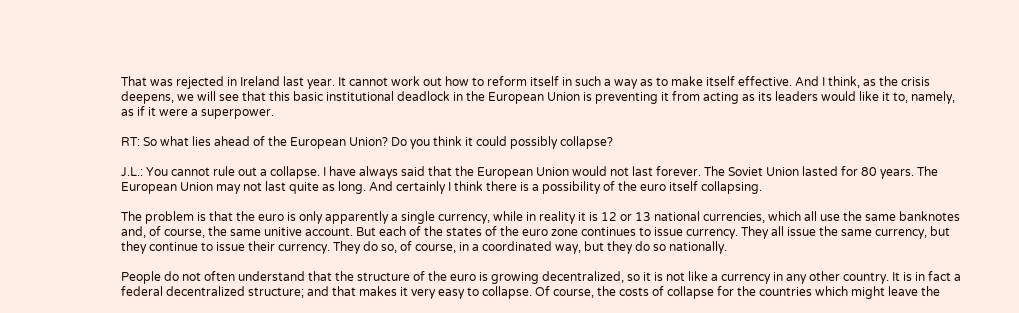That was rejected in Ireland last year. It cannot work out how to reform itself in such a way as to make itself effective. And I think, as the crisis deepens, we will see that this basic institutional deadlock in the European Union is preventing it from acting as its leaders would like it to, namely, as if it were a superpower.

RT: So what lies ahead of the European Union? Do you think it could possibly collapse?

J.L.: You cannot rule out a collapse. I have always said that the European Union would not last forever. The Soviet Union lasted for 80 years. The European Union may not last quite as long. And certainly I think there is a possibility of the euro itself collapsing.

The problem is that the euro is only apparently a single currency, while in reality it is 12 or 13 national currencies, which all use the same banknotes and, of course, the same unitive account. But each of the states of the euro zone continues to issue currency. They all issue the same currency, but they continue to issue their currency. They do so, of course, in a coordinated way, but they do so nationally.

People do not often understand that the structure of the euro is growing decentralized, so it is not like a currency in any other country. It is in fact a federal decentralized structure; and that makes it very easy to collapse. Of course, the costs of collapse for the countries which might leave the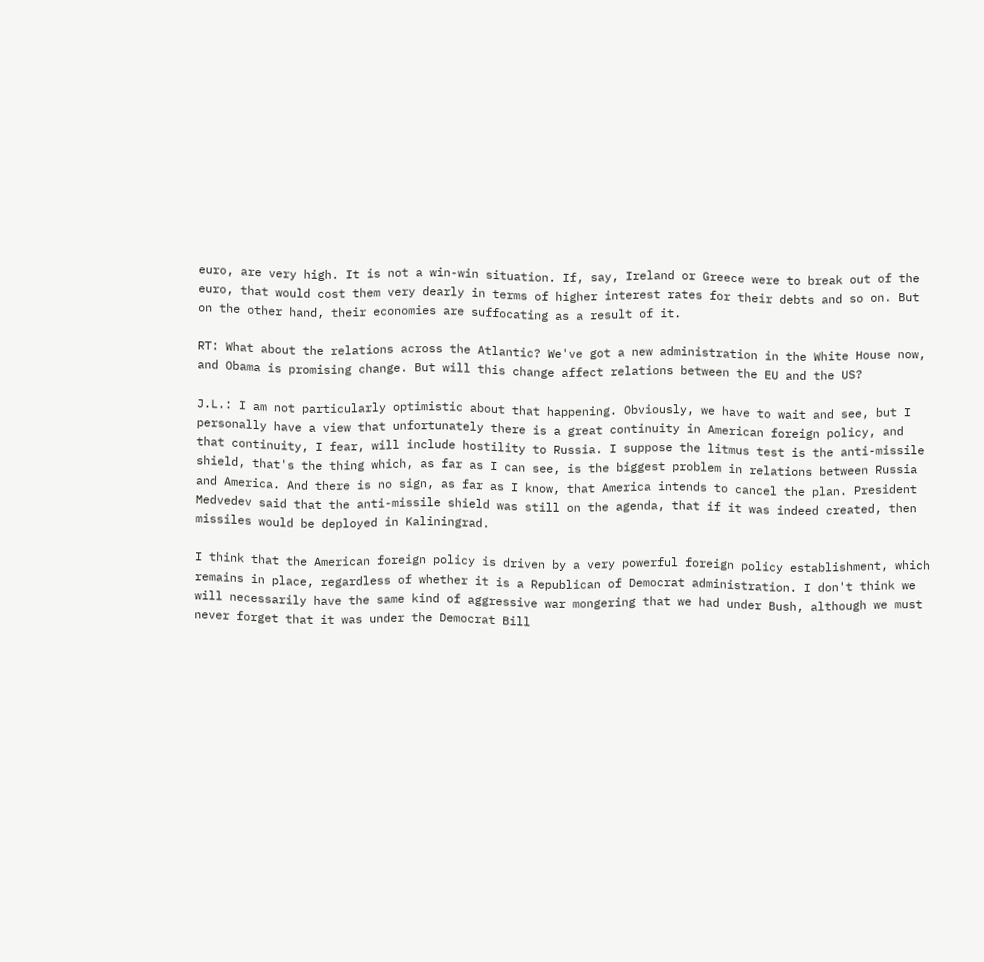euro, are very high. It is not a win-win situation. If, say, Ireland or Greece were to break out of the euro, that would cost them very dearly in terms of higher interest rates for their debts and so on. But on the other hand, their economies are suffocating as a result of it.

RT: What about the relations across the Atlantic? We've got a new administration in the White House now, and Obama is promising change. But will this change affect relations between the EU and the US?

J.L.: I am not particularly optimistic about that happening. Obviously, we have to wait and see, but I personally have a view that unfortunately there is a great continuity in American foreign policy, and that continuity, I fear, will include hostility to Russia. I suppose the litmus test is the anti-missile shield, that's the thing which, as far as I can see, is the biggest problem in relations between Russia and America. And there is no sign, as far as I know, that America intends to cancel the plan. President Medvedev said that the anti-missile shield was still on the agenda, that if it was indeed created, then missiles would be deployed in Kaliningrad.

I think that the American foreign policy is driven by a very powerful foreign policy establishment, which remains in place, regardless of whether it is a Republican of Democrat administration. I don't think we will necessarily have the same kind of aggressive war mongering that we had under Bush, although we must never forget that it was under the Democrat Bill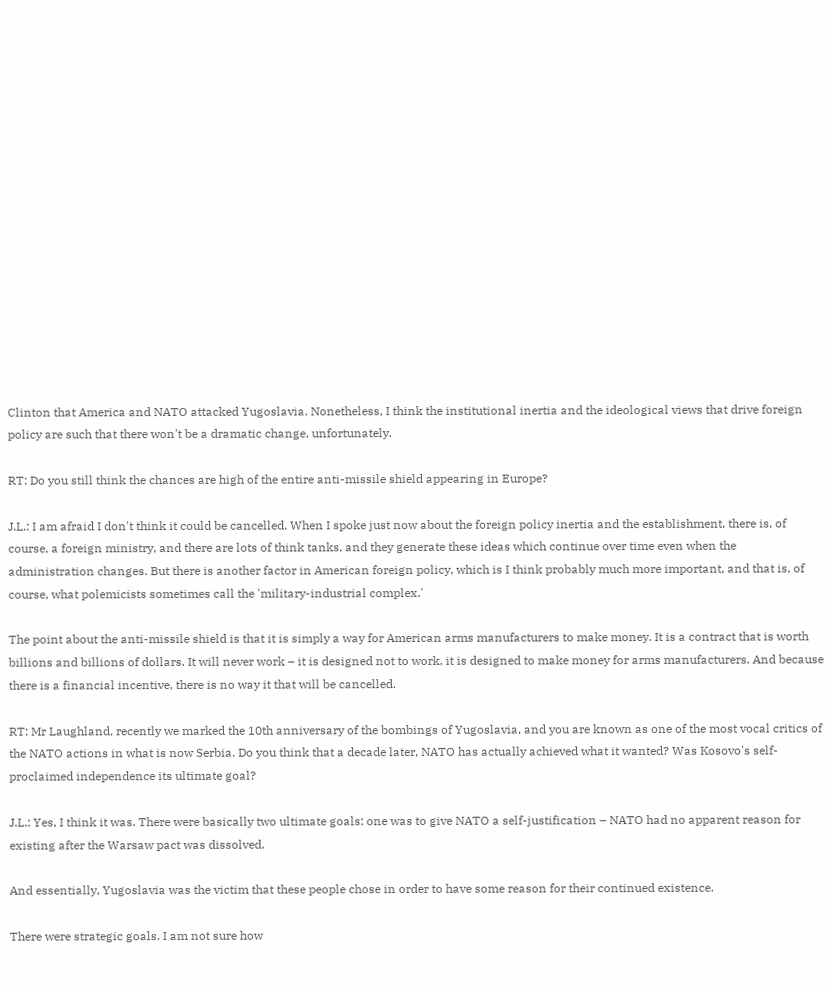Clinton that America and NATO attacked Yugoslavia. Nonetheless, I think the institutional inertia and the ideological views that drive foreign policy are such that there won't be a dramatic change, unfortunately.

RT: Do you still think the chances are high of the entire anti-missile shield appearing in Europe?

J.L.: I am afraid I don't think it could be cancelled. When I spoke just now about the foreign policy inertia and the establishment, there is, of course, a foreign ministry, and there are lots of think tanks, and they generate these ideas which continue over time even when the administration changes. But there is another factor in American foreign policy, which is I think probably much more important, and that is, of course, what polemicists sometimes call the 'military-industrial complex.'

The point about the anti-missile shield is that it is simply a way for American arms manufacturers to make money. It is a contract that is worth billions and billions of dollars. It will never work – it is designed not to work, it is designed to make money for arms manufacturers. And because there is a financial incentive, there is no way it that will be cancelled.

RT: Mr Laughland, recently we marked the 10th anniversary of the bombings of Yugoslavia, and you are known as one of the most vocal critics of the NATO actions in what is now Serbia. Do you think that a decade later, NATO has actually achieved what it wanted? Was Kosovo's self-proclaimed independence its ultimate goal?

J.L.: Yes, I think it was. There were basically two ultimate goals: one was to give NATO a self-justification – NATO had no apparent reason for existing after the Warsaw pact was dissolved.

And essentially, Yugoslavia was the victim that these people chose in order to have some reason for their continued existence.

There were strategic goals. I am not sure how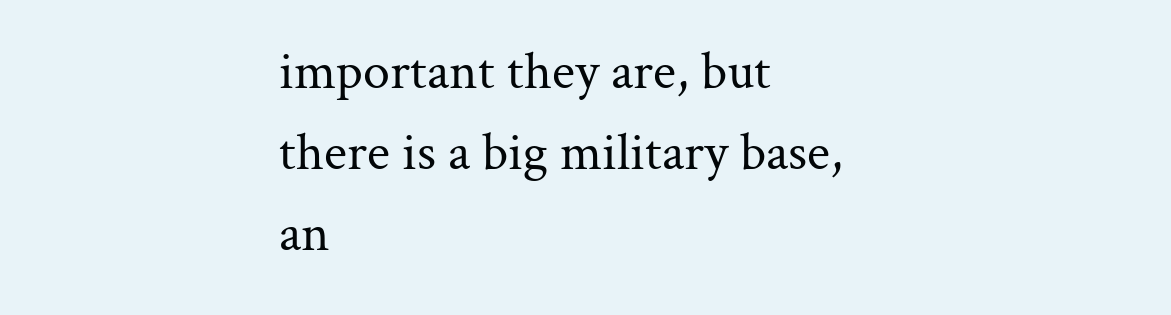important they are, but there is a big military base, an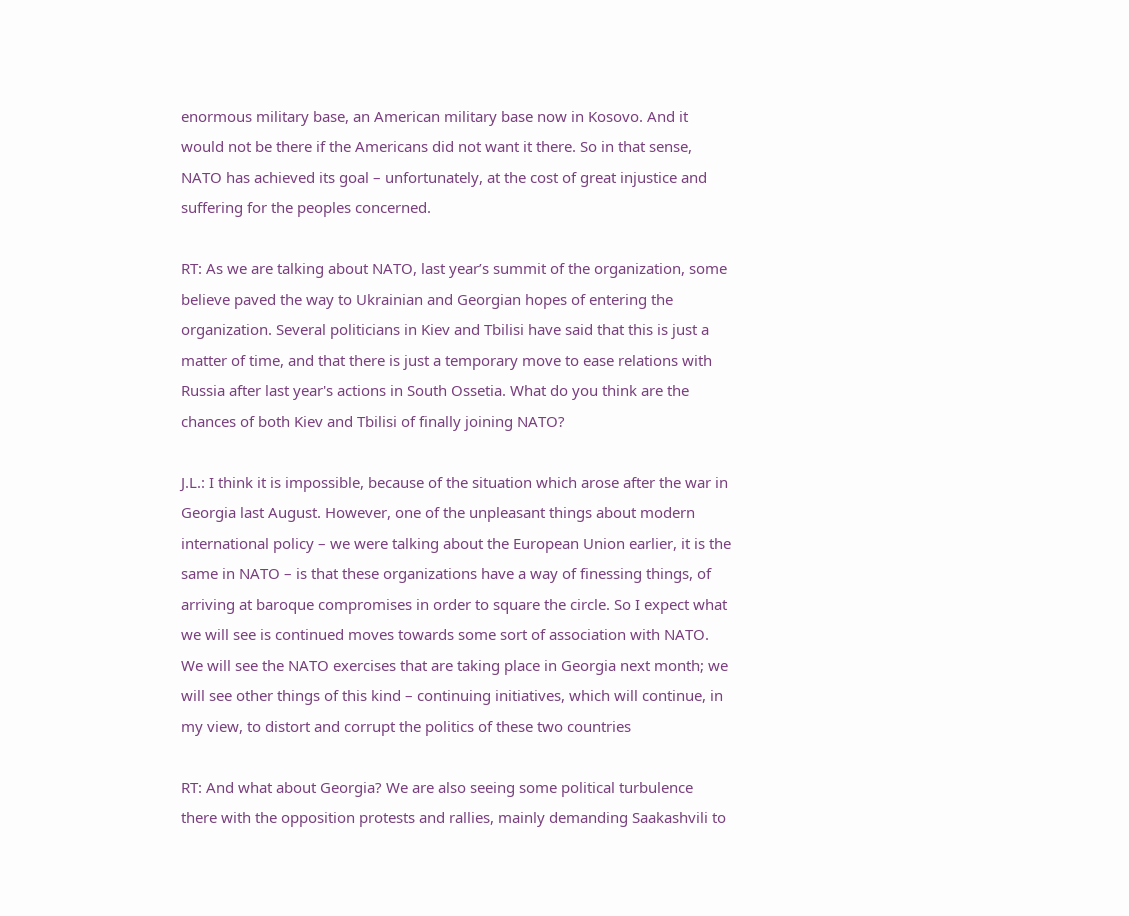enormous military base, an American military base now in Kosovo. And it would not be there if the Americans did not want it there. So in that sense, NATO has achieved its goal – unfortunately, at the cost of great injustice and suffering for the peoples concerned.

RT: As we are talking about NATO, last year’s summit of the organization, some believe paved the way to Ukrainian and Georgian hopes of entering the organization. Several politicians in Kiev and Tbilisi have said that this is just a matter of time, and that there is just a temporary move to ease relations with Russia after last year's actions in South Ossetia. What do you think are the chances of both Kiev and Tbilisi of finally joining NATO?

J.L.: I think it is impossible, because of the situation which arose after the war in Georgia last August. However, one of the unpleasant things about modern international policy – we were talking about the European Union earlier, it is the same in NATO – is that these organizations have a way of finessing things, of arriving at baroque compromises in order to square the circle. So I expect what we will see is continued moves towards some sort of association with NATO. We will see the NATO exercises that are taking place in Georgia next month; we will see other things of this kind – continuing initiatives, which will continue, in my view, to distort and corrupt the politics of these two countries

RT: And what about Georgia? We are also seeing some political turbulence there with the opposition protests and rallies, mainly demanding Saakashvili to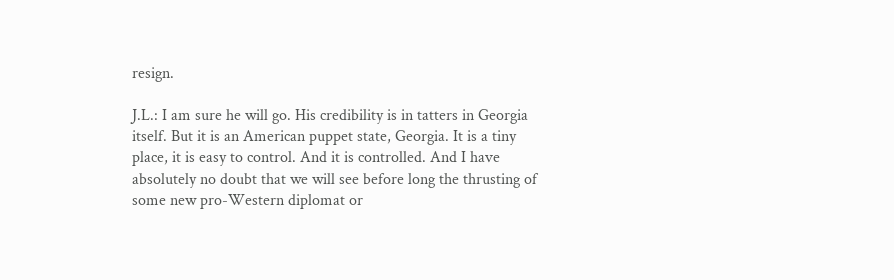resign.

J.L.: I am sure he will go. His credibility is in tatters in Georgia itself. But it is an American puppet state, Georgia. It is a tiny place, it is easy to control. And it is controlled. And I have absolutely no doubt that we will see before long the thrusting of some new pro-Western diplomat or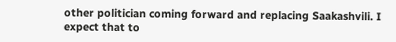other politician coming forward and replacing Saakashvili. I expect that to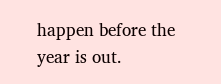happen before the year is out.